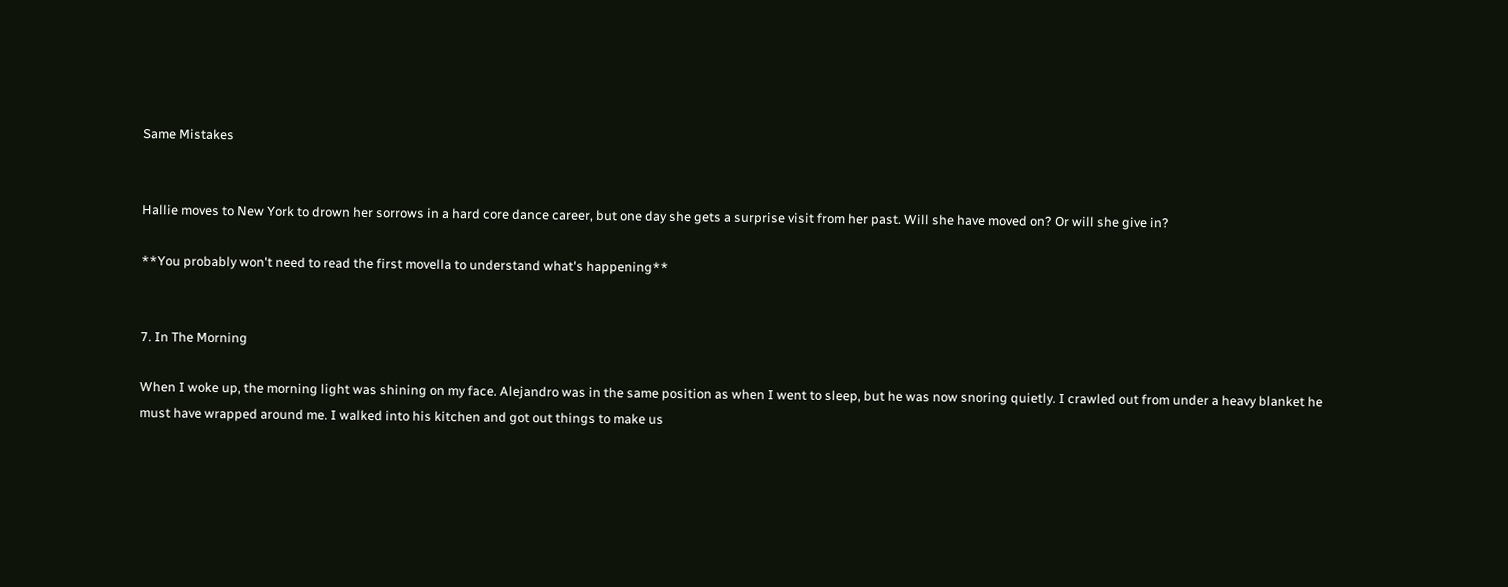Same Mistakes


Hallie moves to New York to drown her sorrows in a hard core dance career, but one day she gets a surprise visit from her past. Will she have moved on? Or will she give in?

**You probably won't need to read the first movella to understand what's happening**


7. In The Morning

When I woke up, the morning light was shining on my face. Alejandro was in the same position as when I went to sleep, but he was now snoring quietly. I crawled out from under a heavy blanket he must have wrapped around me. I walked into his kitchen and got out things to make us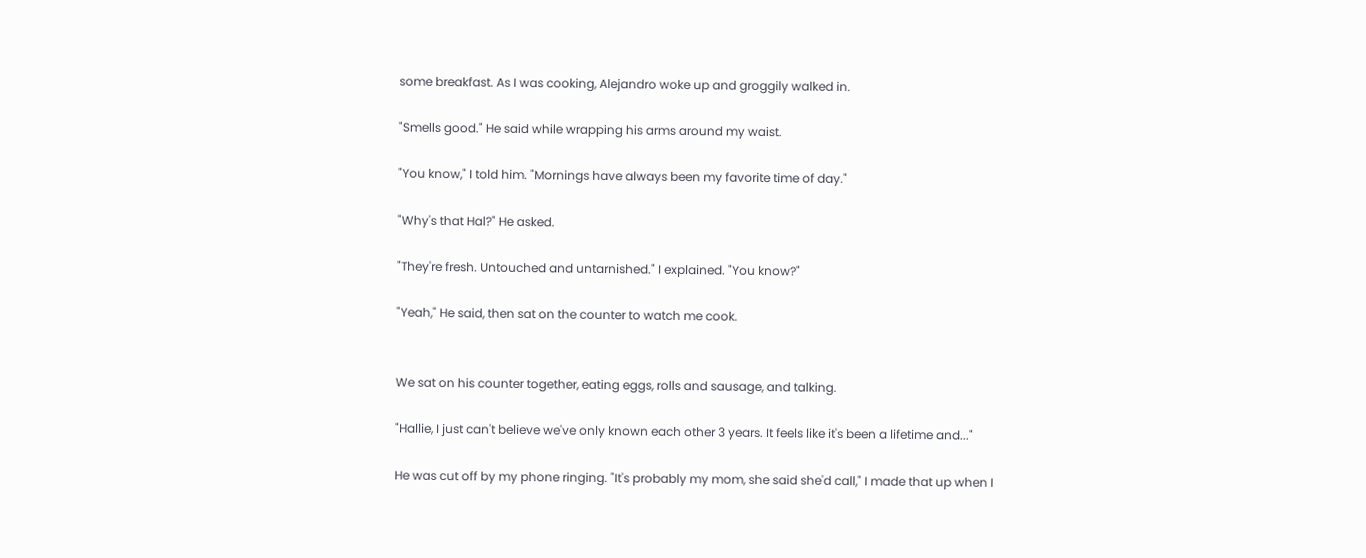some breakfast. As I was cooking, Alejandro woke up and groggily walked in.

"Smells good." He said while wrapping his arms around my waist.

"You know," I told him. "Mornings have always been my favorite time of day."

"Why's that Hal?" He asked.

"They're fresh. Untouched and untarnished." I explained. "You know?"

"Yeah," He said, then sat on the counter to watch me cook.


We sat on his counter together, eating eggs, rolls and sausage, and talking.

"Hallie, I just can't believe we've only known each other 3 years. It feels like it's been a lifetime and..."

He was cut off by my phone ringing. "It's probably my mom, she said she'd call," I made that up when I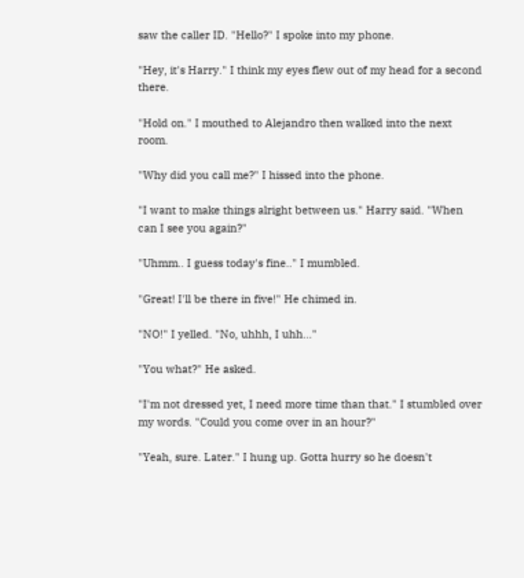saw the caller ID. "Hello?" I spoke into my phone.

"Hey, it's Harry." I think my eyes flew out of my head for a second there.

"Hold on." I mouthed to Alejandro then walked into the next room.

"Why did you call me?" I hissed into the phone.

"I want to make things alright between us." Harry said. "When can I see you again?"

"Uhmm.. I guess today's fine.." I mumbled.

"Great! I'll be there in five!" He chimed in.

"NO!" I yelled. "No, uhhh, I uhh..."

"You what?" He asked.

"I'm not dressed yet, I need more time than that." I stumbled over my words. "Could you come over in an hour?"

"Yeah, sure. Later." I hung up. Gotta hurry so he doesn't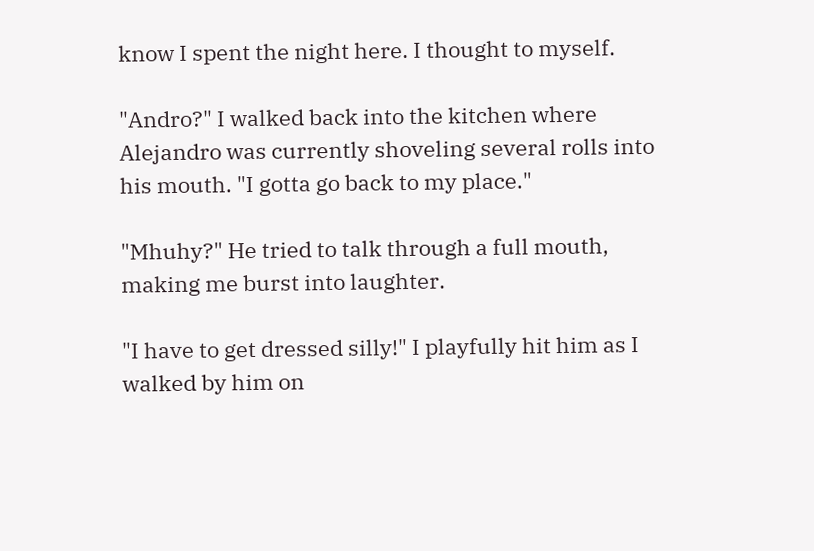know I spent the night here. I thought to myself.

"Andro?" I walked back into the kitchen where Alejandro was currently shoveling several rolls into his mouth. "I gotta go back to my place."

"Mhuhy?" He tried to talk through a full mouth, making me burst into laughter.

"I have to get dressed silly!" I playfully hit him as I walked by him on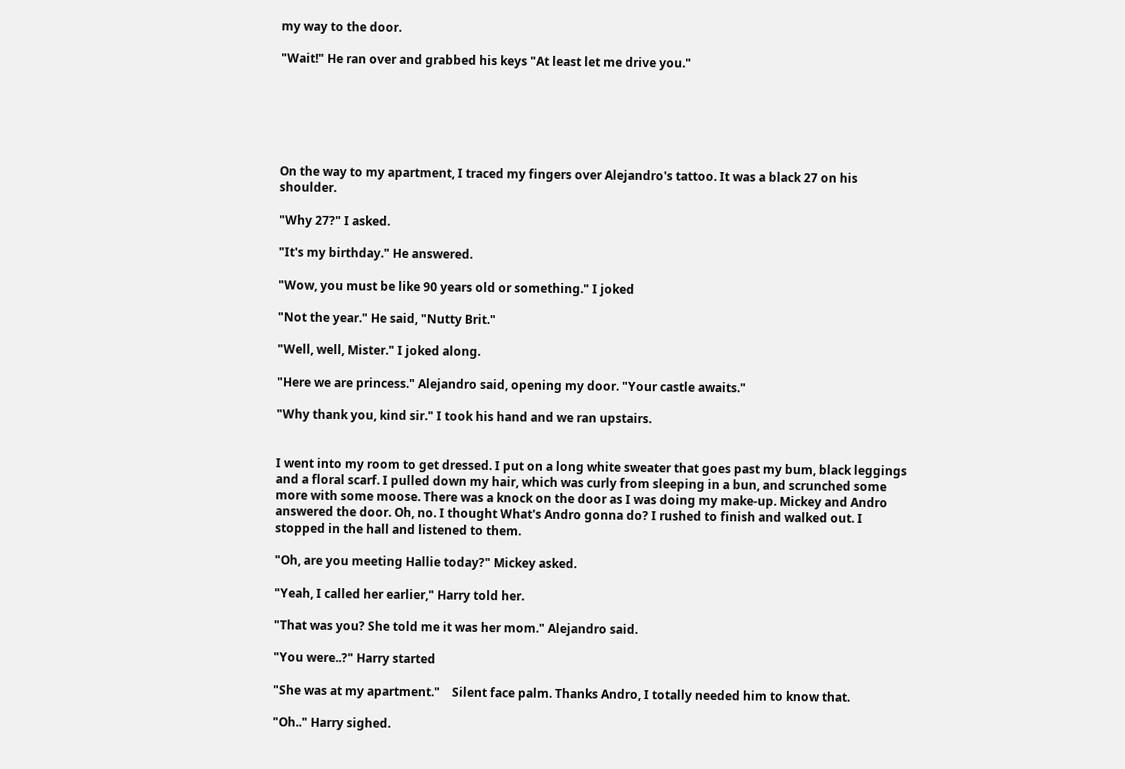my way to the door.

"Wait!" He ran over and grabbed his keys "At least let me drive you."






On the way to my apartment, I traced my fingers over Alejandro's tattoo. It was a black 27 on his shoulder.

"Why 27?" I asked.

"It's my birthday." He answered.

"Wow, you must be like 90 years old or something." I joked

"Not the year." He said, "Nutty Brit."

"Well, well, Mister." I joked along.

"Here we are princess." Alejandro said, opening my door. "Your castle awaits."

"Why thank you, kind sir." I took his hand and we ran upstairs.


I went into my room to get dressed. I put on a long white sweater that goes past my bum, black leggings and a floral scarf. I pulled down my hair, which was curly from sleeping in a bun, and scrunched some more with some moose. There was a knock on the door as I was doing my make-up. Mickey and Andro answered the door. Oh, no. I thought What's Andro gonna do? I rushed to finish and walked out. I stopped in the hall and listened to them.

"Oh, are you meeting Hallie today?" Mickey asked.

"Yeah, I called her earlier," Harry told her.

"That was you? She told me it was her mom." Alejandro said.

"You were..?" Harry started

"She was at my apartment."    Silent face palm. Thanks Andro, I totally needed him to know that.

"Oh.." Harry sighed.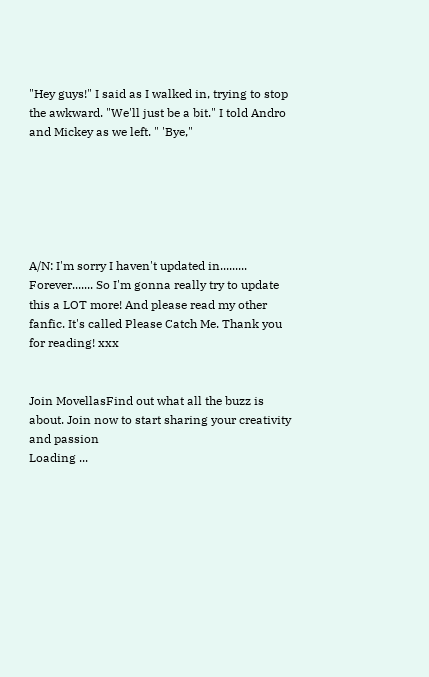"Hey guys!" I said as I walked in, trying to stop the awkward. "We'll just be a bit." I told Andro and Mickey as we left. " 'Bye,"






A/N: I'm sorry I haven't updated in......... Forever....... So I'm gonna really try to update this a LOT more! And please read my other fanfic. It's called Please Catch Me. Thank you for reading! xxx


Join MovellasFind out what all the buzz is about. Join now to start sharing your creativity and passion
Loading ...